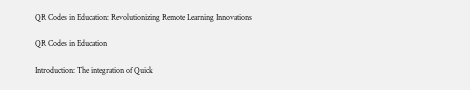QR Codes in Education: Revolutionizing Remote Learning Innovations

QR Codes in Education

Introduction: The integration of Quick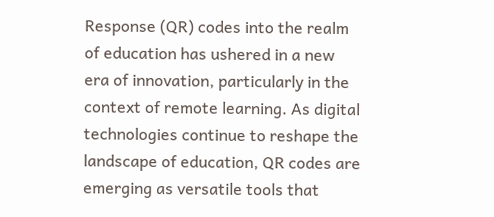Response (QR) codes into the realm of education has ushered in a new era of innovation, particularly in the context of remote learning. As digital technologies continue to reshape the landscape of education, QR codes are emerging as versatile tools that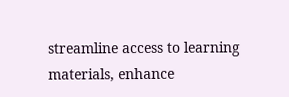streamline access to learning materials, enhance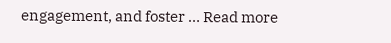engagement, and foster … Read more